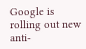Google is rolling out new anti-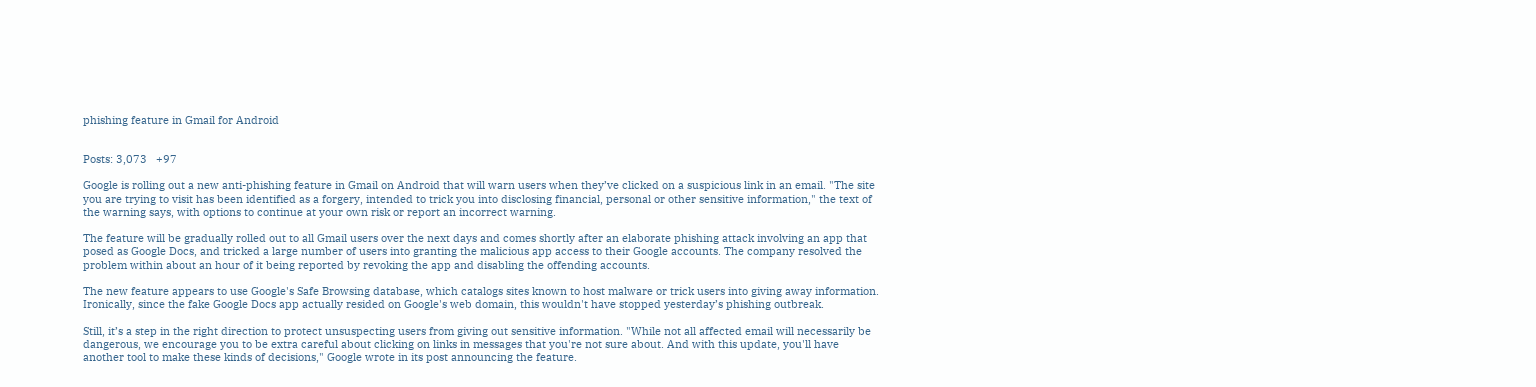phishing feature in Gmail for Android


Posts: 3,073   +97

Google is rolling out a new anti-phishing feature in Gmail on Android that will warn users when they’ve clicked on a suspicious link in an email. "The site you are trying to visit has been identified as a forgery, intended to trick you into disclosing financial, personal or other sensitive information," the text of the warning says, with options to continue at your own risk or report an incorrect warning.

The feature will be gradually rolled out to all Gmail users over the next days and comes shortly after an elaborate phishing attack involving an app that posed as Google Docs, and tricked a large number of users into granting the malicious app access to their Google accounts. The company resolved the problem within about an hour of it being reported by revoking the app and disabling the offending accounts.

The new feature appears to use Google's Safe Browsing database, which catalogs sites known to host malware or trick users into giving away information. Ironically, since the fake Google Docs app actually resided on Google's web domain, this wouldn't have stopped yesterday’s phishing outbreak.

Still, it’s a step in the right direction to protect unsuspecting users from giving out sensitive information. "While not all affected email will necessarily be dangerous, we encourage you to be extra careful about clicking on links in messages that you're not sure about. And with this update, you'll have another tool to make these kinds of decisions," Google wrote in its post announcing the feature.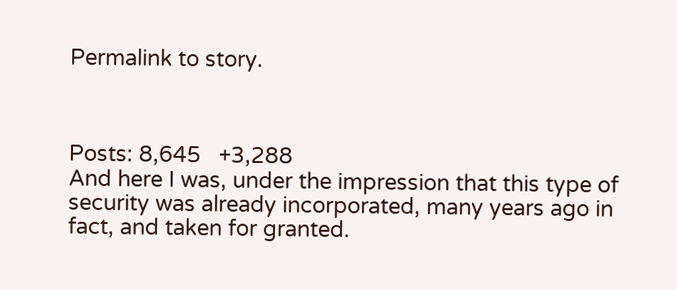Permalink to story.



Posts: 8,645   +3,288
And here I was, under the impression that this type of security was already incorporated, many years ago in fact, and taken for granted.